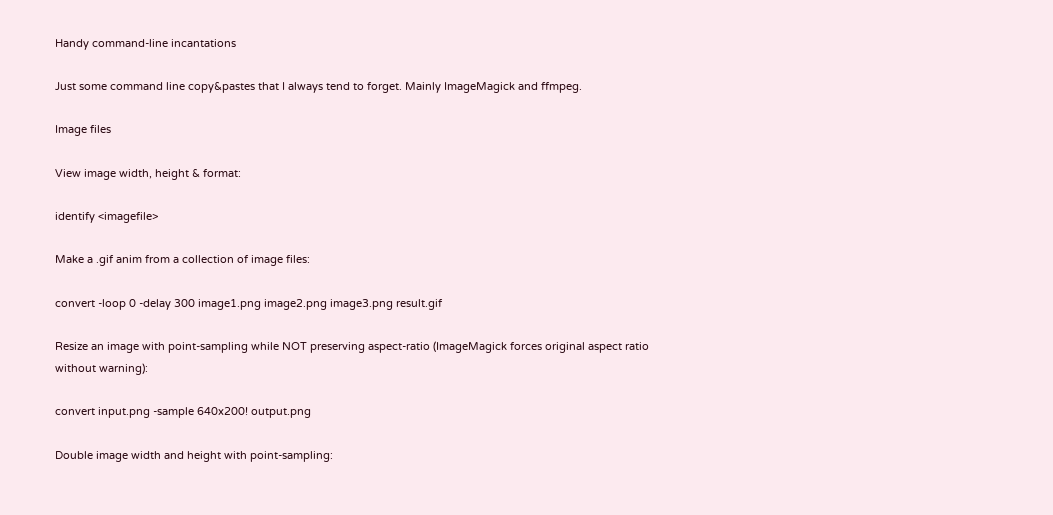Handy command-line incantations

Just some command line copy&pastes that I always tend to forget. Mainly ImageMagick and ffmpeg.

Image files

View image width, height & format:

identify <imagefile>

Make a .gif anim from a collection of image files:

convert -loop 0 -delay 300 image1.png image2.png image3.png result.gif

Resize an image with point-sampling while NOT preserving aspect-ratio (ImageMagick forces original aspect ratio without warning):

convert input.png -sample 640x200! output.png

Double image width and height with point-sampling: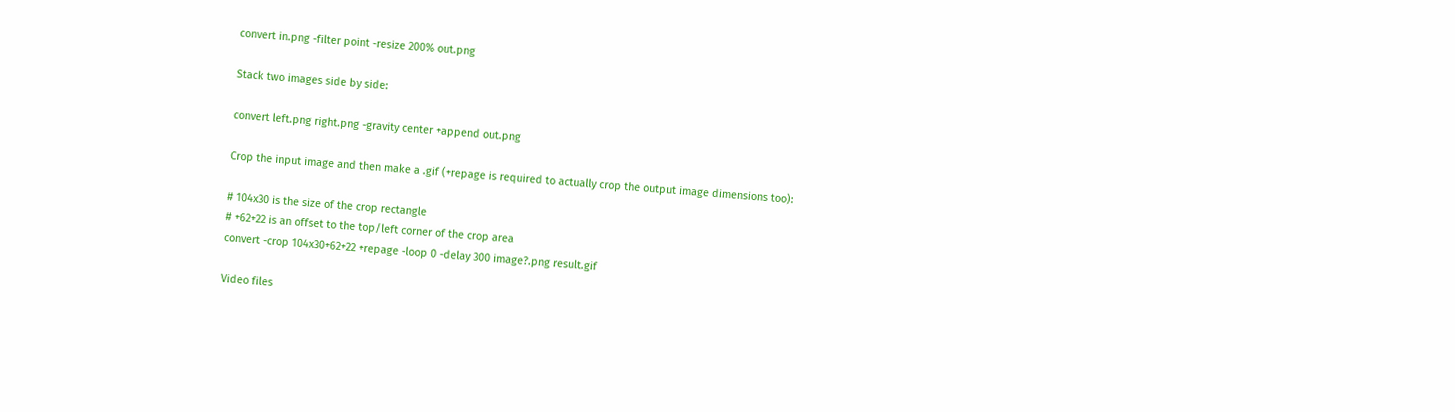convert in.png -filter point -resize 200% out.png

Stack two images side by side:

convert left.png right.png -gravity center +append out.png

Crop the input image and then make a .gif (+repage is required to actually crop the output image dimensions too):

# 104x30 is the size of the crop rectangle
# +62+22 is an offset to the top/left corner of the crop area
convert -crop 104x30+62+22 +repage -loop 0 -delay 300 image?.png result.gif

Video files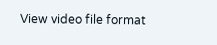View video file format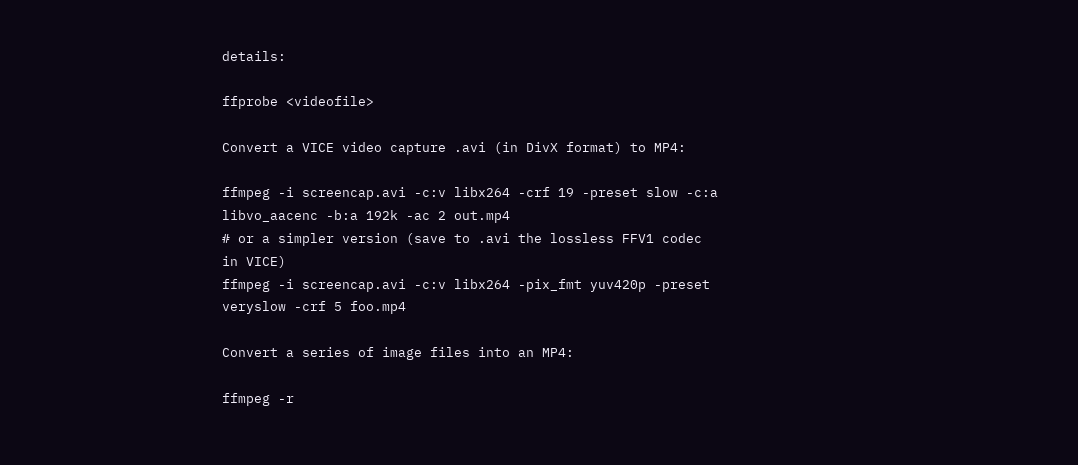details:

ffprobe <videofile>

Convert a VICE video capture .avi (in DivX format) to MP4:

ffmpeg -i screencap.avi -c:v libx264 -crf 19 -preset slow -c:a libvo_aacenc -b:a 192k -ac 2 out.mp4
# or a simpler version (save to .avi the lossless FFV1 codec in VICE)
ffmpeg -i screencap.avi -c:v libx264 -pix_fmt yuv420p -preset veryslow -crf 5 foo.mp4

Convert a series of image files into an MP4:

ffmpeg -r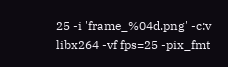25 -i 'frame_%04d.png' -c:v libx264 -vf fps=25 -pix_fmt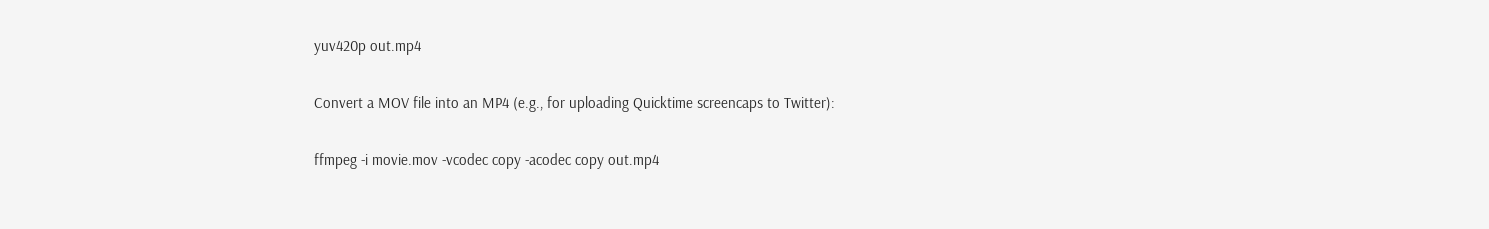yuv420p out.mp4

Convert a MOV file into an MP4 (e.g., for uploading Quicktime screencaps to Twitter):

ffmpeg -i movie.mov -vcodec copy -acodec copy out.mp4